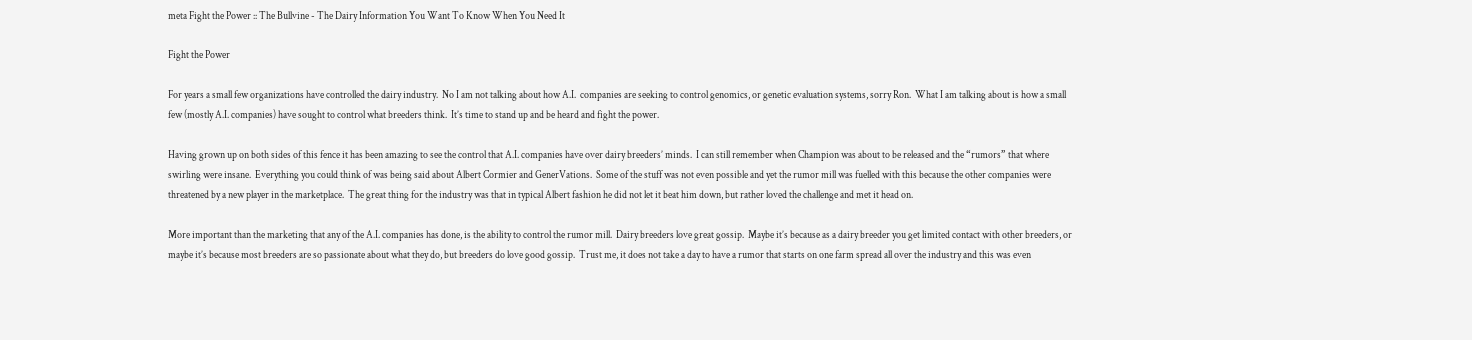meta Fight the Power :: The Bullvine - The Dairy Information You Want To Know When You Need It

Fight the Power

For years a small few organizations have controlled the dairy industry.  No I am not talking about how A.I.  companies are seeking to control genomics, or genetic evaluation systems, sorry Ron.  What I am talking about is how a small few (mostly A.I. companies) have sought to control what breeders think.  It’s time to stand up and be heard and fight the power.

Having grown up on both sides of this fence it has been amazing to see the control that A.I. companies have over dairy breeders’ minds.  I can still remember when Champion was about to be released and the “rumors” that where swirling were insane.  Everything you could think of was being said about Albert Cormier and GenerVations.  Some of the stuff was not even possible and yet the rumor mill was fuelled with this because the other companies were threatened by a new player in the marketplace.  The great thing for the industry was that in typical Albert fashion he did not let it beat him down, but rather loved the challenge and met it head on.

More important than the marketing that any of the A.I. companies has done, is the ability to control the rumor mill.  Dairy breeders love great gossip.  Maybe it’s because as a dairy breeder you get limited contact with other breeders, or maybe it’s because most breeders are so passionate about what they do, but breeders do love good gossip.  Trust me, it does not take a day to have a rumor that starts on one farm spread all over the industry and this was even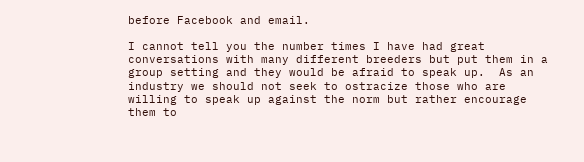before Facebook and email.

I cannot tell you the number times I have had great conversations with many different breeders but put them in a group setting and they would be afraid to speak up.  As an industry we should not seek to ostracize those who are willing to speak up against the norm but rather encourage them to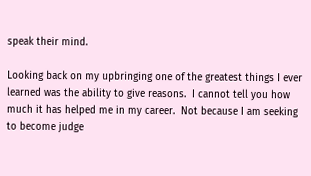speak their mind.

Looking back on my upbringing one of the greatest things I ever learned was the ability to give reasons.  I cannot tell you how much it has helped me in my career.  Not because I am seeking to become judge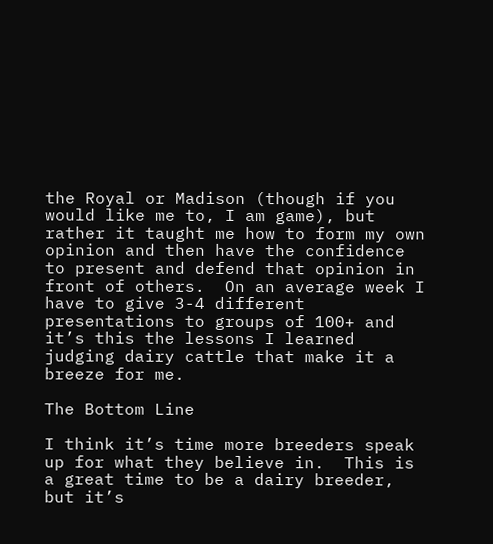the Royal or Madison (though if you would like me to, I am game), but rather it taught me how to form my own opinion and then have the confidence to present and defend that opinion in front of others.  On an average week I have to give 3-4 different presentations to groups of 100+ and it’s this the lessons I learned judging dairy cattle that make it a breeze for me.

The Bottom Line

I think it’s time more breeders speak up for what they believe in.  This is a great time to be a dairy breeder, but it’s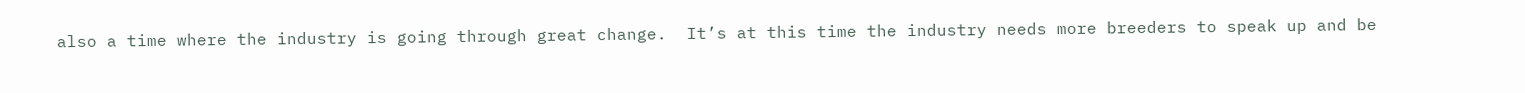also a time where the industry is going through great change.  It’s at this time the industry needs more breeders to speak up and be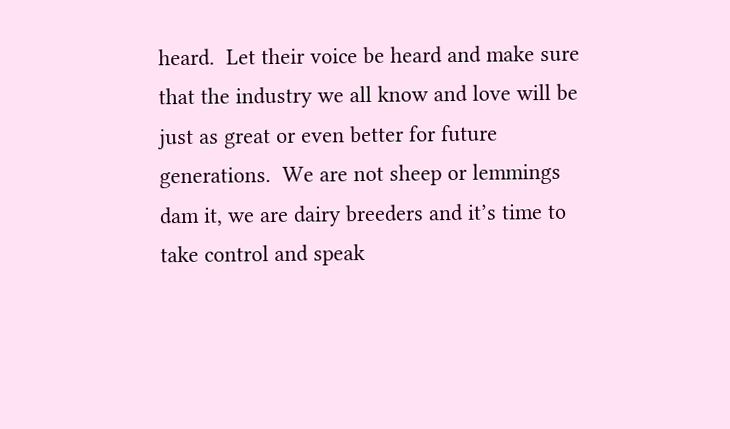heard.  Let their voice be heard and make sure that the industry we all know and love will be just as great or even better for future generations.  We are not sheep or lemmings dam it, we are dairy breeders and it’s time to take control and speak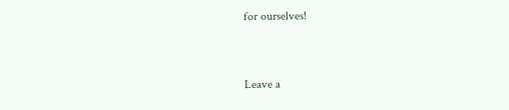for ourselves!


Leave a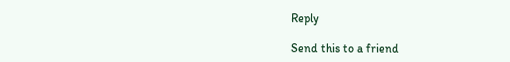Reply

Send this to a friend